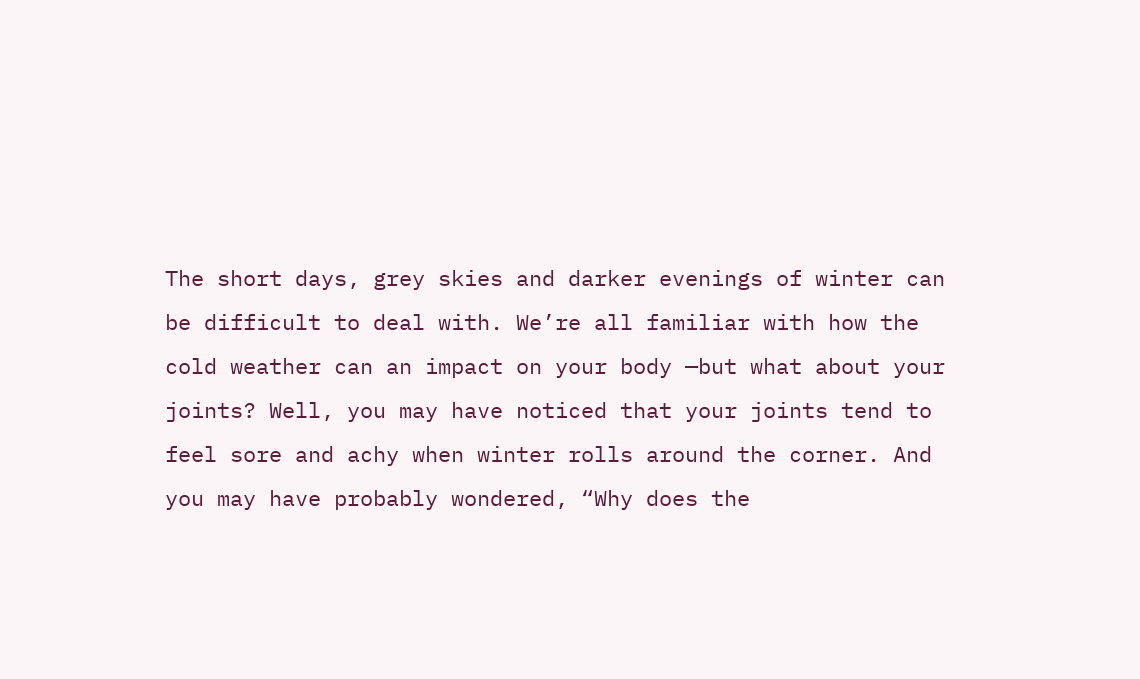The short days, grey skies and darker evenings of winter can be difficult to deal with. We’re all familiar with how the cold weather can an impact on your body —but what about your joints? Well, you may have noticed that your joints tend to feel sore and achy when winter rolls around the corner. And you may have probably wondered, “Why does the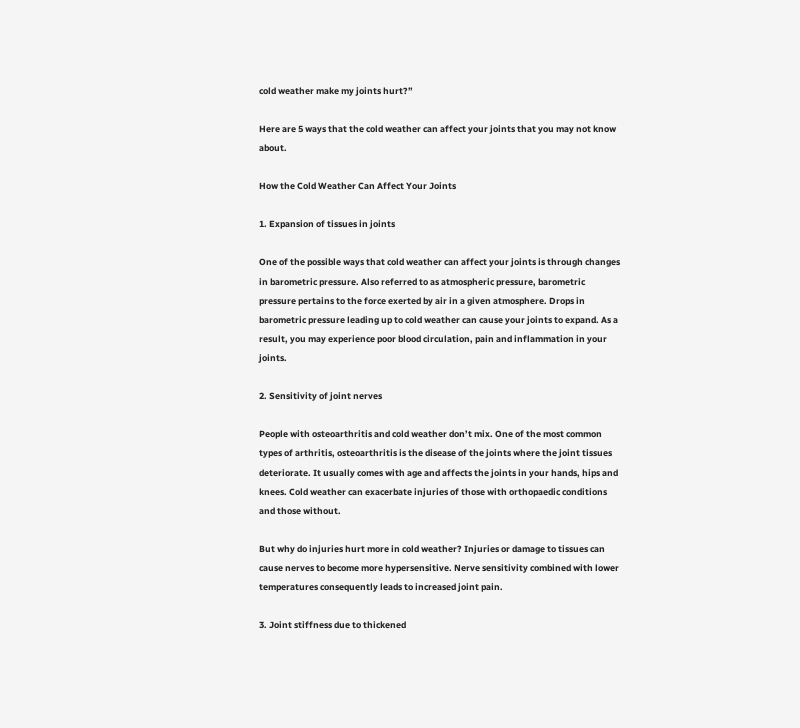cold weather make my joints hurt?”

Here are 5 ways that the cold weather can affect your joints that you may not know about.

How the Cold Weather Can Affect Your Joints

1. Expansion of tissues in joints

One of the possible ways that cold weather can affect your joints is through changes in barometric pressure. Also referred to as atmospheric pressure, barometric pressure pertains to the force exerted by air in a given atmosphere. Drops in barometric pressure leading up to cold weather can cause your joints to expand. As a result, you may experience poor blood circulation, pain and inflammation in your joints.

2. Sensitivity of joint nerves

People with osteoarthritis and cold weather don’t mix. One of the most common types of arthritis, osteoarthritis is the disease of the joints where the joint tissues deteriorate. It usually comes with age and affects the joints in your hands, hips and knees. Cold weather can exacerbate injuries of those with orthopaedic conditions and those without.

But why do injuries hurt more in cold weather? Injuries or damage to tissues can cause nerves to become more hypersensitive. Nerve sensitivity combined with lower temperatures consequently leads to increased joint pain.

3. Joint stiffness due to thickened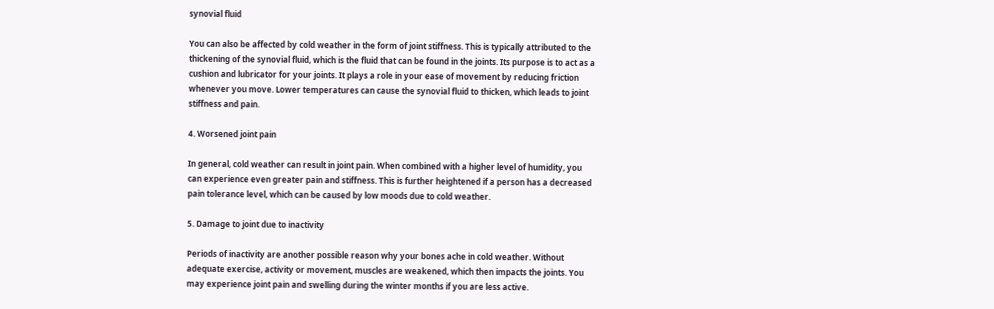synovial fluid

You can also be affected by cold weather in the form of joint stiffness. This is typically attributed to the thickening of the synovial fluid, which is the fluid that can be found in the joints. Its purpose is to act as a cushion and lubricator for your joints. It plays a role in your ease of movement by reducing friction whenever you move. Lower temperatures can cause the synovial fluid to thicken, which leads to joint stiffness and pain.

4. Worsened joint pain

In general, cold weather can result in joint pain. When combined with a higher level of humidity, you can experience even greater pain and stiffness. This is further heightened if a person has a decreased pain tolerance level, which can be caused by low moods due to cold weather.

5. Damage to joint due to inactivity

Periods of inactivity are another possible reason why your bones ache in cold weather. Without adequate exercise, activity or movement, muscles are weakened, which then impacts the joints. You may experience joint pain and swelling during the winter months if you are less active.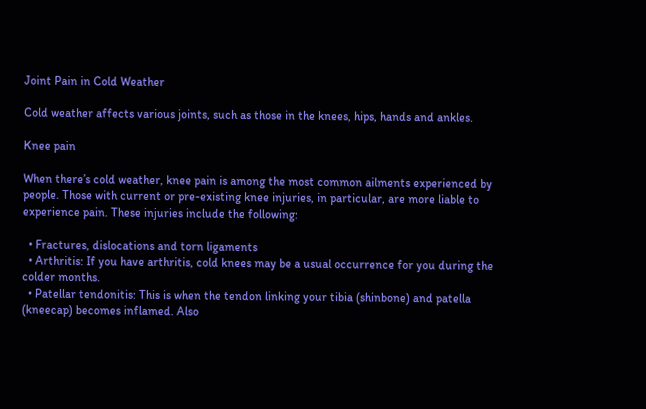Joint Pain in Cold Weather

Cold weather affects various joints, such as those in the knees, hips, hands and ankles.

Knee pain

When there’s cold weather, knee pain is among the most common ailments experienced by people. Those with current or pre-existing knee injuries, in particular, are more liable to experience pain. These injuries include the following:

  • Fractures, dislocations and torn ligaments
  • Arthritis: If you have arthritis, cold knees may be a usual occurrence for you during the colder months.
  • Patellar tendonitis: This is when the tendon linking your tibia (shinbone) and patella (kneecap) becomes inflamed. Also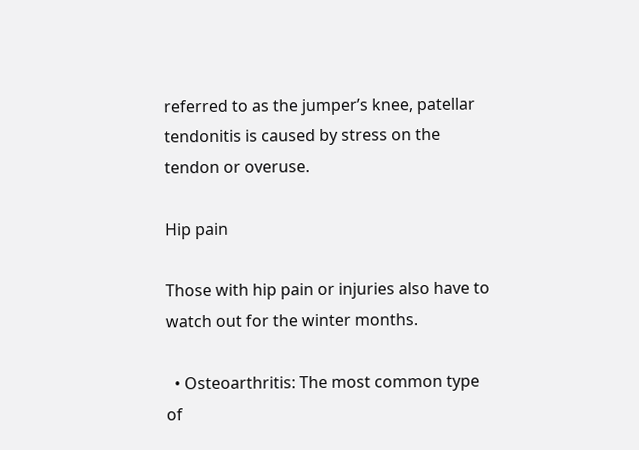referred to as the jumper’s knee, patellar tendonitis is caused by stress on the tendon or overuse.

Hip pain

Those with hip pain or injuries also have to watch out for the winter months.

  • Osteoarthritis: The most common type of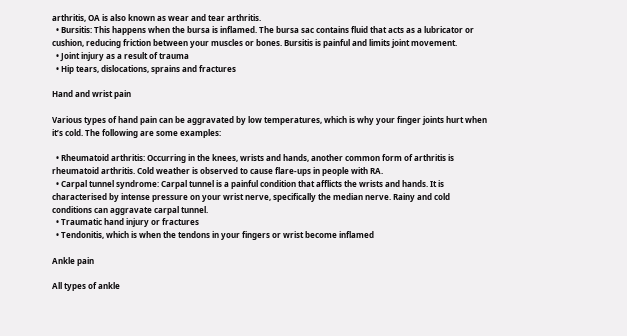arthritis, OA is also known as wear and tear arthritis.
  • Bursitis: This happens when the bursa is inflamed. The bursa sac contains fluid that acts as a lubricator or cushion, reducing friction between your muscles or bones. Bursitis is painful and limits joint movement.
  • Joint injury as a result of trauma
  • Hip tears, dislocations, sprains and fractures

Hand and wrist pain

Various types of hand pain can be aggravated by low temperatures, which is why your finger joints hurt when it’s cold. The following are some examples:

  • Rheumatoid arthritis: Occurring in the knees, wrists and hands, another common form of arthritis is rheumatoid arthritis. Cold weather is observed to cause flare-ups in people with RA.
  • Carpal tunnel syndrome: Carpal tunnel is a painful condition that afflicts the wrists and hands. It is characterised by intense pressure on your wrist nerve, specifically the median nerve. Rainy and cold conditions can aggravate carpal tunnel.
  • Traumatic hand injury or fractures
  • Tendonitis, which is when the tendons in your fingers or wrist become inflamed

Ankle pain

All types of ankle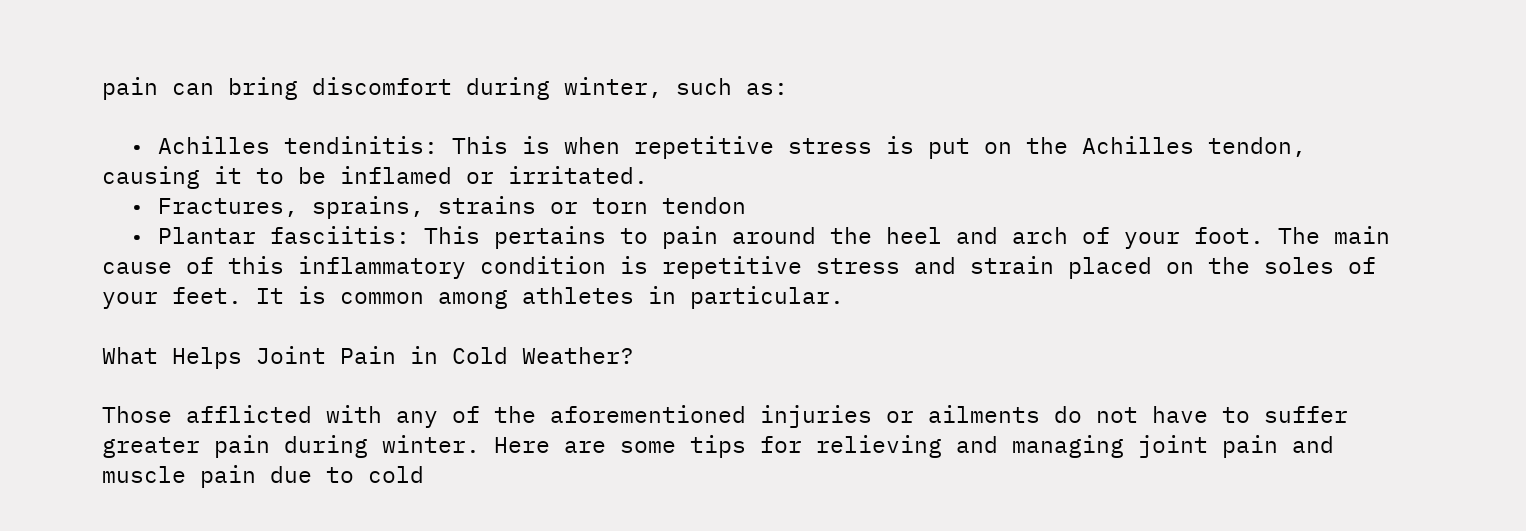pain can bring discomfort during winter, such as:

  • Achilles tendinitis: This is when repetitive stress is put on the Achilles tendon, causing it to be inflamed or irritated.
  • Fractures, sprains, strains or torn tendon
  • Plantar fasciitis: This pertains to pain around the heel and arch of your foot. The main cause of this inflammatory condition is repetitive stress and strain placed on the soles of your feet. It is common among athletes in particular.

What Helps Joint Pain in Cold Weather?

Those afflicted with any of the aforementioned injuries or ailments do not have to suffer greater pain during winter. Here are some tips for relieving and managing joint pain and muscle pain due to cold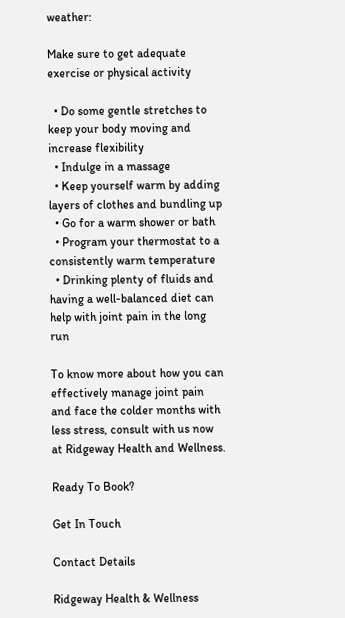weather:

Make sure to get adequate exercise or physical activity

  • Do some gentle stretches to keep your body moving and increase flexibility
  • Indulge in a massage
  • Keep yourself warm by adding layers of clothes and bundling up
  • Go for a warm shower or bath
  • Program your thermostat to a consistently warm temperature
  • Drinking plenty of fluids and having a well-balanced diet can help with joint pain in the long run

To know more about how you can effectively manage joint pain and face the colder months with less stress, consult with us now at Ridgeway Health and Wellness.

Ready To Book?

Get In Touch

Contact Details

Ridgeway Health & Wellness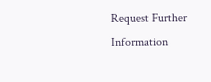Request Further Information